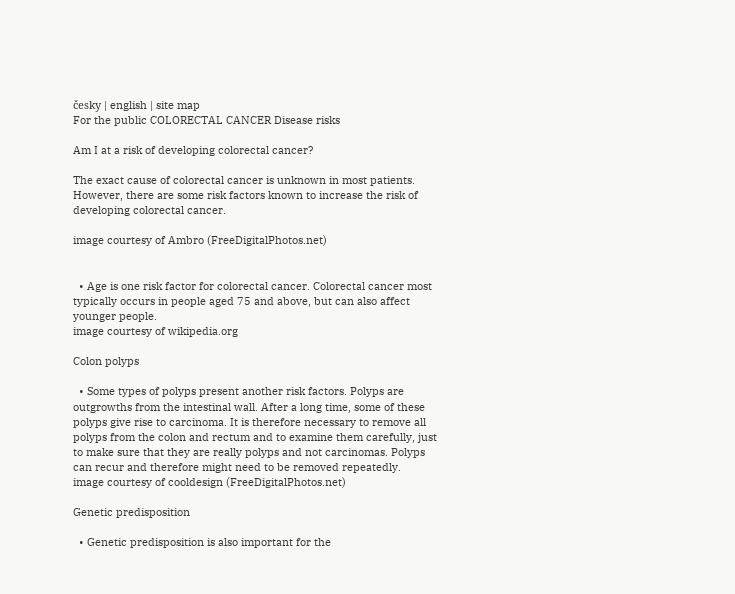česky | english | site map
For the public COLORECTAL CANCER Disease risks

Am I at a risk of developing colorectal cancer?

The exact cause of colorectal cancer is unknown in most patients. However, there are some risk factors known to increase the risk of developing colorectal cancer.

image courtesy of Ambro (FreeDigitalPhotos.net)


  • Age is one risk factor for colorectal cancer. Colorectal cancer most typically occurs in people aged 75 and above, but can also affect younger people.
image courtesy of wikipedia.org

Colon polyps

  • Some types of polyps present another risk factors. Polyps are outgrowths from the intestinal wall. After a long time, some of these polyps give rise to carcinoma. It is therefore necessary to remove all polyps from the colon and rectum and to examine them carefully, just to make sure that they are really polyps and not carcinomas. Polyps can recur and therefore might need to be removed repeatedly.
image courtesy of cooldesign (FreeDigitalPhotos.net)

Genetic predisposition

  • Genetic predisposition is also important for the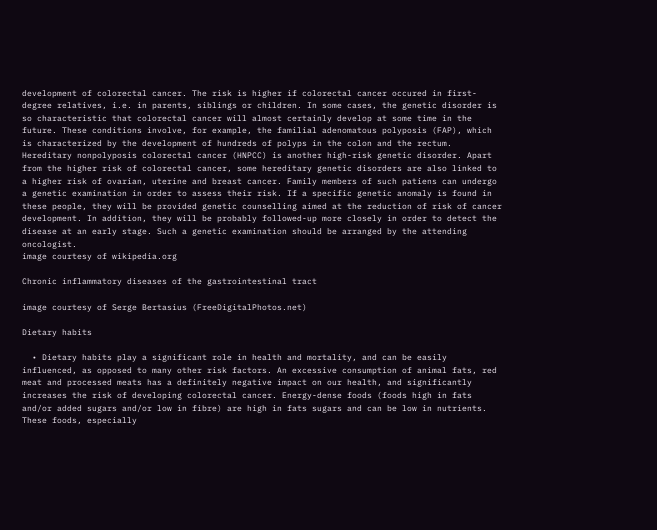development of colorectal cancer. The risk is higher if colorectal cancer occured in first-degree relatives, i.e. in parents, siblings or children. In some cases, the genetic disorder is so characteristic that colorectal cancer will almost certainly develop at some time in the future. These conditions involve, for example, the familial adenomatous polyposis (FAP), which is characterized by the development of hundreds of polyps in the colon and the rectum. Hereditary nonpolyposis colorectal cancer (HNPCC) is another high-risk genetic disorder. Apart from the higher risk of colorectal cancer, some hereditary genetic disorders are also linked to a higher risk of ovarian, uterine and breast cancer. Family members of such patiens can undergo a genetic examination in order to assess their risk. If a specific genetic anomaly is found in these people, they will be provided genetic counselling aimed at the reduction of risk of cancer development. In addition, they will be probably followed-up more closely in order to detect the disease at an early stage. Such a genetic examination should be arranged by the attending oncologist.
image courtesy of wikipedia.org

Chronic inflammatory diseases of the gastrointestinal tract

image courtesy of Serge Bertasius (FreeDigitalPhotos.net)

Dietary habits

  • Dietary habits play a significant role in health and mortality, and can be easily influenced, as opposed to many other risk factors. An excessive consumption of animal fats, red meat and processed meats has a definitely negative impact on our health, and significantly increases the risk of developing colorectal cancer. Energy-dense foods (foods high in fats and/or added sugars and/or low in fibre) are high in fats sugars and can be low in nutrients. These foods, especially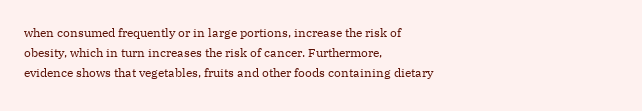when consumed frequently or in large portions, increase the risk of obesity, which in turn increases the risk of cancer. Furthermore, evidence shows that vegetables, fruits and other foods containing dietary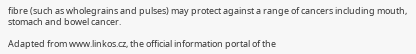fibre (such as wholegrains and pulses) may protect against a range of cancers including mouth, stomach and bowel cancer.

Adapted from www.linkos.cz, the official information portal of the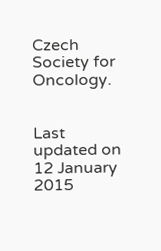Czech Society for Oncology.


Last updated on 12 January 2015